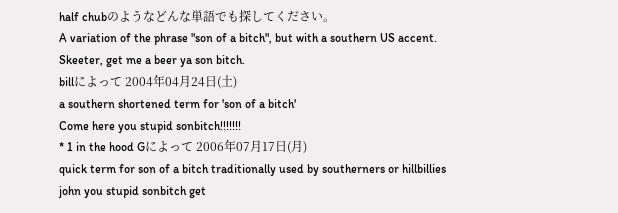half chubのようなどんな単語でも探してください。
A variation of the phrase "son of a bitch", but with a southern US accent.
Skeeter, get me a beer ya son bitch.
billによって 2004年04月24日(土)
a southern shortened term for 'son of a bitch'
Come here you stupid sonbitch!!!!!!!
* 1 in the hood Gによって 2006年07月17日(月)
quick term for son of a bitch traditionally used by southerners or hillbillies
john you stupid sonbitch get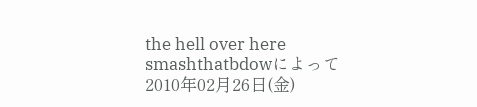the hell over here
smashthatbdowによって 2010年02月26日(金)